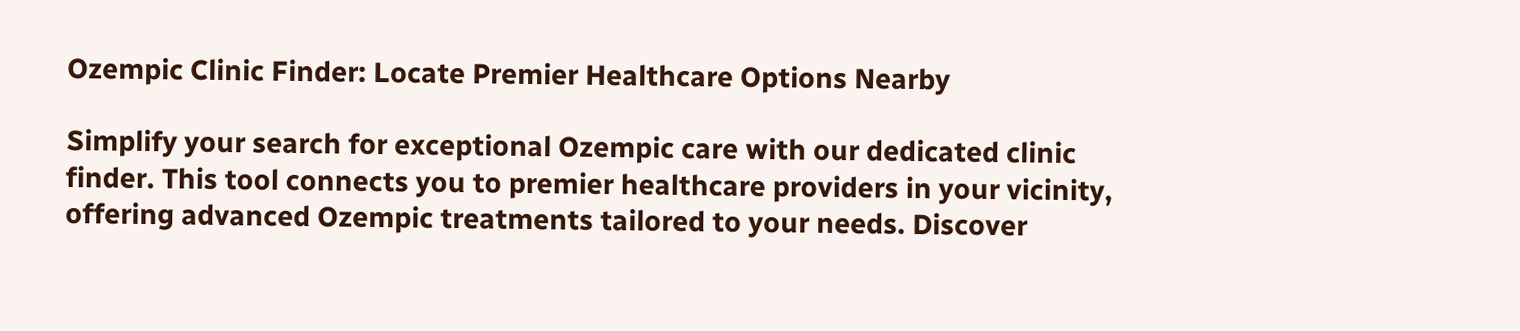Ozempic Clinic Finder: Locate Premier Healthcare Options Nearby

Simplify your search for exceptional Ozempic care with our dedicated clinic finder. This tool connects you to premier healthcare providers in your vicinity, offering advanced Ozempic treatments tailored to your needs. Discover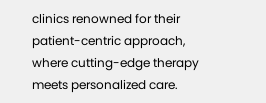clinics renowned for their patient-centric approach, where cutting-edge therapy meets personalized care.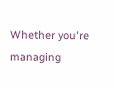Whether you're managing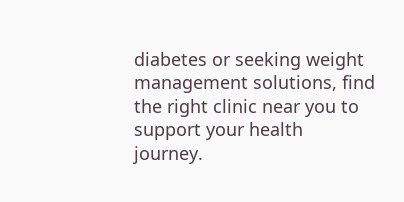diabetes or seeking weight management solutions, find the right clinic near you to support your health journey.